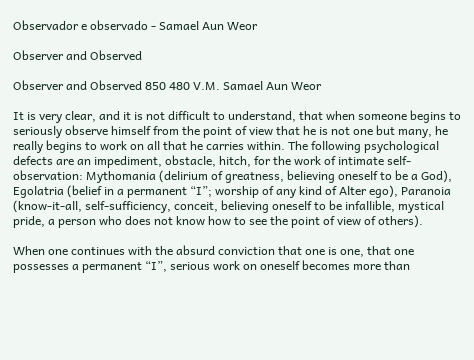Observador e observado - Samael Aun Weor

Observer and Observed

Observer and Observed 850 480 V.M. Samael Aun Weor

It is very clear, and it is not difficult to understand, that when someone begins to seriously observe himself from the point of view that he is not one but many, he really begins to work on all that he carries within. The following psychological defects are an impediment, obstacle, hitch, for the work of intimate self-observation: Mythomania (delirium of greatness, believing oneself to be a God), Egolatria (belief in a permanent “I”; worship of any kind of Alter ego), Paranoia (know-it-all, self-sufficiency, conceit, believing oneself to be infallible, mystical pride, a person who does not know how to see the point of view of others).

When one continues with the absurd conviction that one is one, that one possesses a permanent “I”, serious work on oneself becomes more than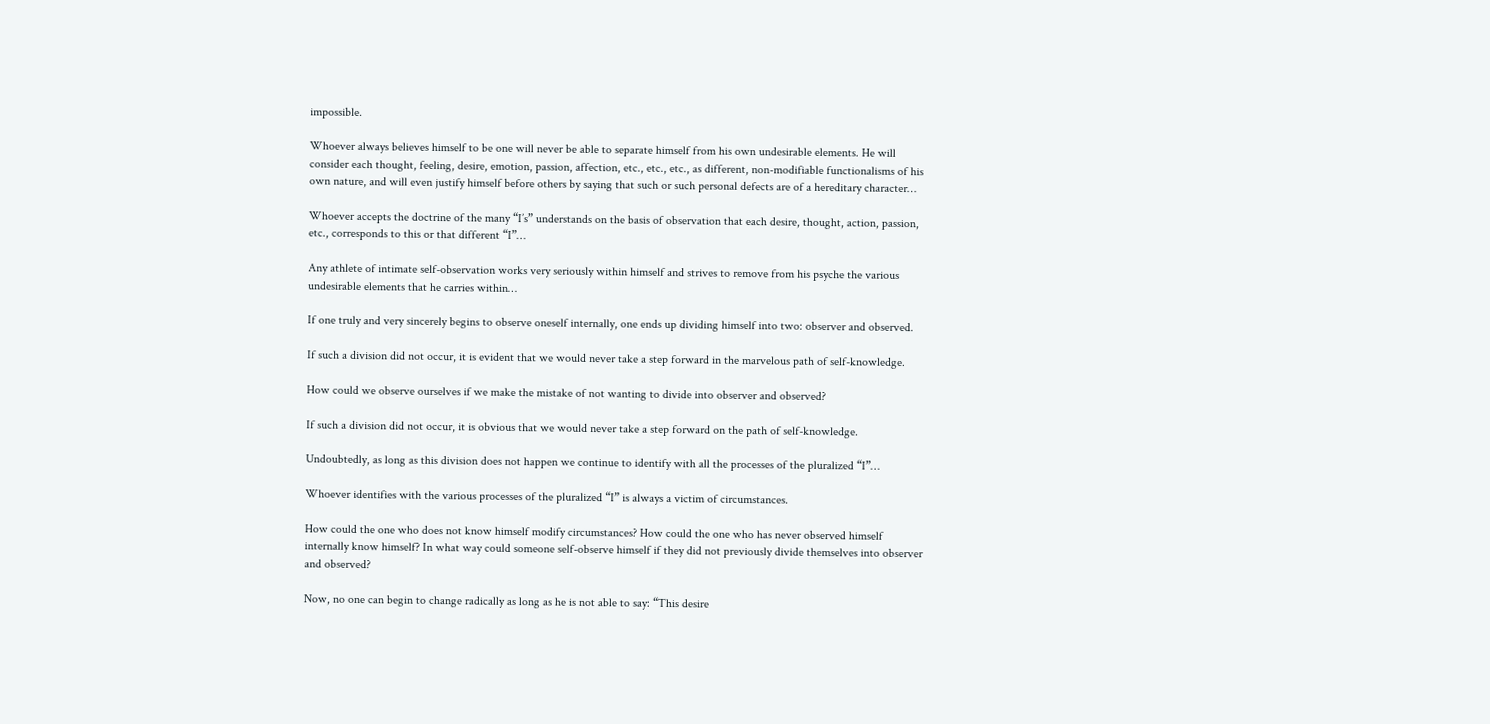impossible.

Whoever always believes himself to be one will never be able to separate himself from his own undesirable elements. He will consider each thought, feeling, desire, emotion, passion, affection, etc., etc., etc., as different, non-modifiable functionalisms of his own nature, and will even justify himself before others by saying that such or such personal defects are of a hereditary character…

Whoever accepts the doctrine of the many “I’s” understands on the basis of observation that each desire, thought, action, passion, etc., corresponds to this or that different “I”…

Any athlete of intimate self-observation works very seriously within himself and strives to remove from his psyche the various undesirable elements that he carries within…

If one truly and very sincerely begins to observe oneself internally, one ends up dividing himself into two: observer and observed.

If such a division did not occur, it is evident that we would never take a step forward in the marvelous path of self-knowledge.

How could we observe ourselves if we make the mistake of not wanting to divide into observer and observed?

If such a division did not occur, it is obvious that we would never take a step forward on the path of self-knowledge.

Undoubtedly, as long as this division does not happen we continue to identify with all the processes of the pluralized “I”…

Whoever identifies with the various processes of the pluralized “I” is always a victim of circumstances.

How could the one who does not know himself modify circumstances? How could the one who has never observed himself internally know himself? In what way could someone self-observe himself if they did not previously divide themselves into observer and observed?

Now, no one can begin to change radically as long as he is not able to say: “This desire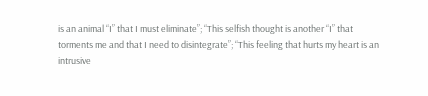is an animal “I” that I must eliminate”; “This selfish thought is another “I” that torments me and that I need to disintegrate”; “This feeling that hurts my heart is an intrusive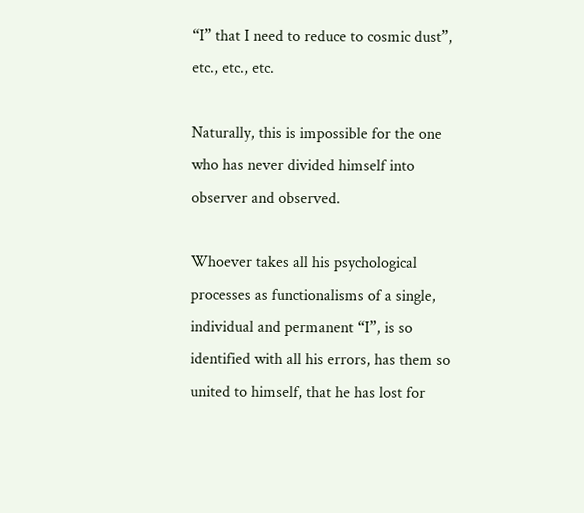“I” that I need to reduce to cosmic dust”, etc., etc., etc.

Naturally, this is impossible for the one who has never divided himself into observer and observed.

Whoever takes all his psychological processes as functionalisms of a single, individual and permanent “I”, is so identified with all his errors, has them so united to himself, that he has lost for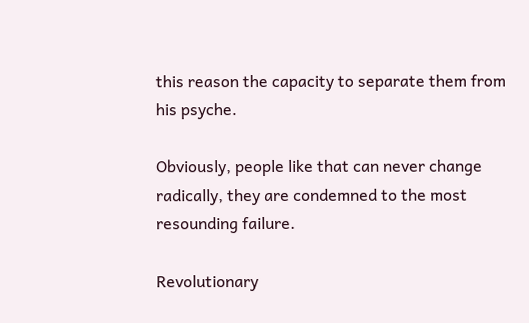this reason the capacity to separate them from his psyche.

Obviously, people like that can never change radically, they are condemned to the most resounding failure.

Revolutionary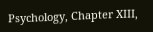Psychology, Chapter XIII,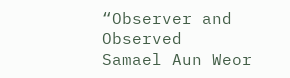“Observer and Observed
Samael Aun Weor